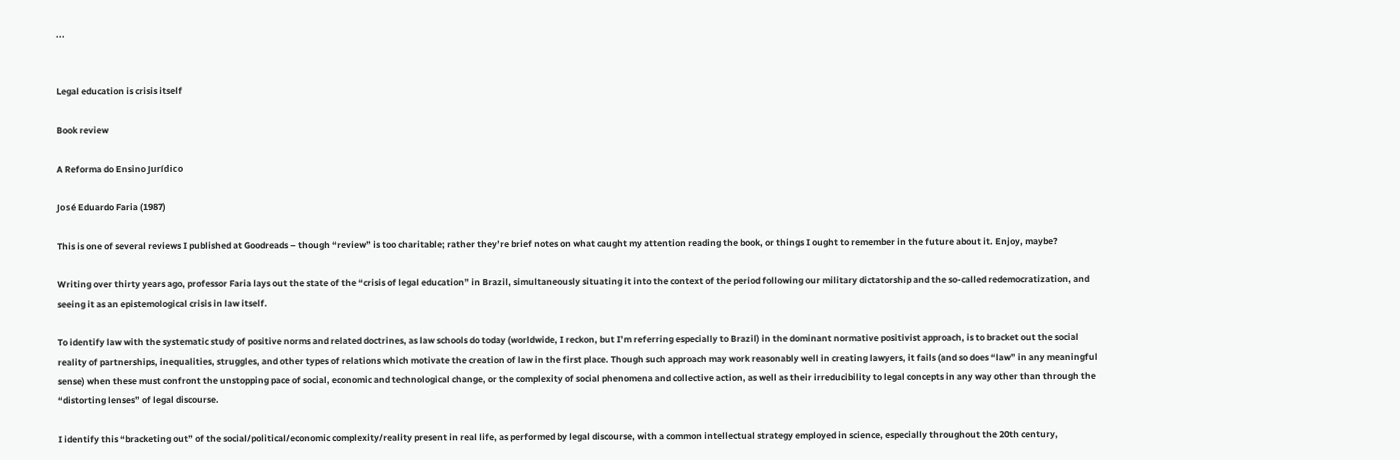...


Legal education is crisis itself

Book review

A Reforma do Ensino Jurídico

José Eduardo Faria (1987)

This is one of several reviews I published at Goodreads – though “review” is too charitable; rather they’re brief notes on what caught my attention reading the book, or things I ought to remember in the future about it. Enjoy, maybe?

Writing over thirty years ago, professor Faria lays out the state of the “crisis of legal education” in Brazil, simultaneously situating it into the context of the period following our military dictatorship and the so-called redemocratization, and seeing it as an epistemological crisis in law itself.

To identify law with the systematic study of positive norms and related doctrines, as law schools do today (worldwide, I reckon, but I’m referring especially to Brazil) in the dominant normative positivist approach, is to bracket out the social reality of partnerships, inequalities, struggles, and other types of relations which motivate the creation of law in the first place. Though such approach may work reasonably well in creating lawyers, it fails (and so does “law” in any meaningful sense) when these must confront the unstopping pace of social, economic and technological change, or the complexity of social phenomena and collective action, as well as their irreducibility to legal concepts in any way other than through the “distorting lenses” of legal discourse.

I identify this “bracketing out” of the social/political/economic complexity/reality present in real life, as performed by legal discourse, with a common intellectual strategy employed in science, especially throughout the 20th century,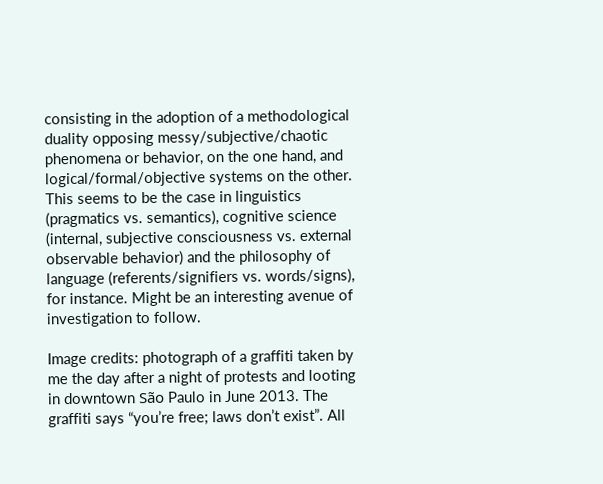consisting in the adoption of a methodological duality opposing messy/subjective/chaotic phenomena or behavior, on the one hand, and logical/formal/objective systems on the other. This seems to be the case in linguistics (pragmatics vs. semantics), cognitive science (internal, subjective consciousness vs. external observable behavior) and the philosophy of language (referents/signifiers vs. words/signs), for instance. Might be an interesting avenue of investigation to follow.

Image credits: photograph of a graffiti taken by me the day after a night of protests and looting in downtown São Paulo in June 2013. The graffiti says “you’re free; laws don’t exist”. All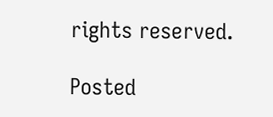rights reserved.

Posted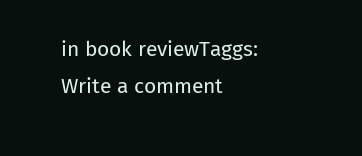in book reviewTaggs:
Write a comment